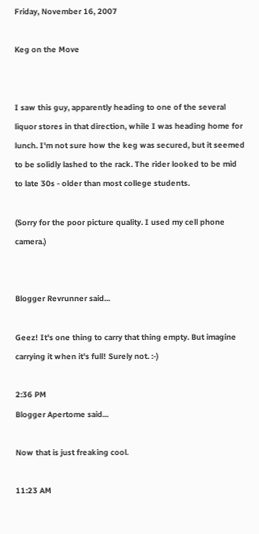Friday, November 16, 2007

Keg on the Move


I saw this guy, apparently heading to one of the several liquor stores in that direction, while I was heading home for lunch. I'm not sure how the keg was secured, but it seemed to be solidly lashed to the rack. The rider looked to be mid to late 30s - older than most college students.

(Sorry for the poor picture quality. I used my cell phone camera.)


Blogger Revrunner said...

Geez! It's one thing to carry that thing empty. But imagine carrying it when it's full! Surely not. :-)

2:36 PM
Blogger Apertome said...

Now that is just freaking cool.

11:23 AM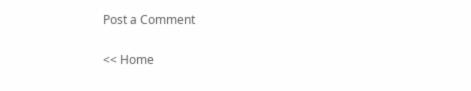Post a Comment

<< Home